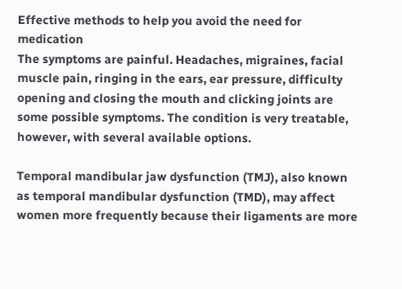Effective methods to help you avoid the need for medication
The symptoms are painful. Headaches, migraines, facial muscle pain, ringing in the ears, ear pressure, difficulty opening and closing the mouth and clicking joints are some possible symptoms. The condition is very treatable, however, with several available options.

Temporal mandibular jaw dysfunction (TMJ), also known as temporal mandibular dysfunction (TMD), may affect women more frequently because their ligaments are more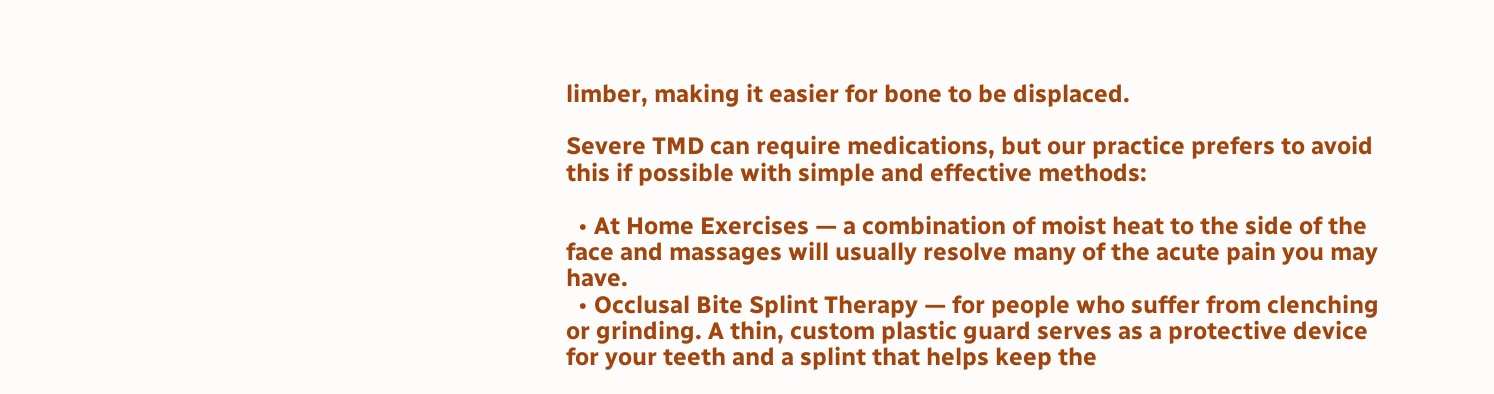limber, making it easier for bone to be displaced.

Severe TMD can require medications, but our practice prefers to avoid this if possible with simple and effective methods:

  • At Home Exercises — a combination of moist heat to the side of the face and massages will usually resolve many of the acute pain you may have.
  • Occlusal Bite Splint Therapy — for people who suffer from clenching or grinding. A thin, custom plastic guard serves as a protective device for your teeth and a splint that helps keep the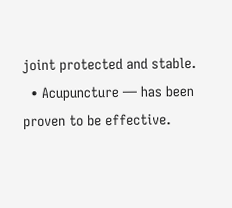joint protected and stable.
  • Acupuncture — has been proven to be effective.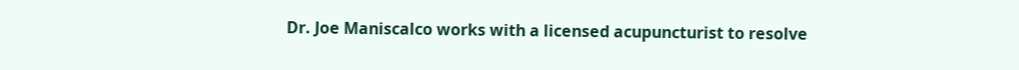Dr. Joe Maniscalco works with a licensed acupuncturist to resolve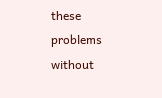these problems without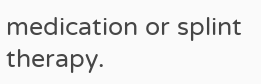medication or splint therapy.